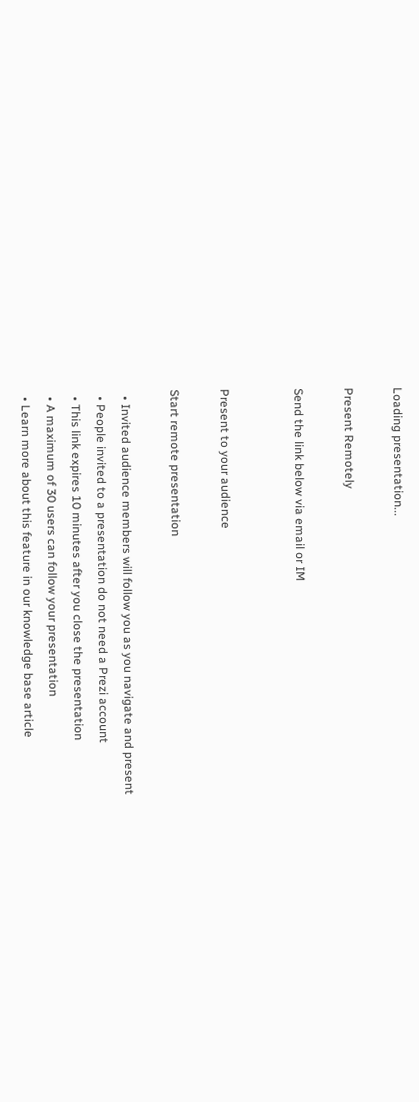Loading presentation...

Present Remotely

Send the link below via email or IM


Present to your audience

Start remote presentation

  • Invited audience members will follow you as you navigate and present
  • People invited to a presentation do not need a Prezi account
  • This link expires 10 minutes after you close the presentation
  • A maximum of 30 users can follow your presentation
  • Learn more about this feature in our knowledge base article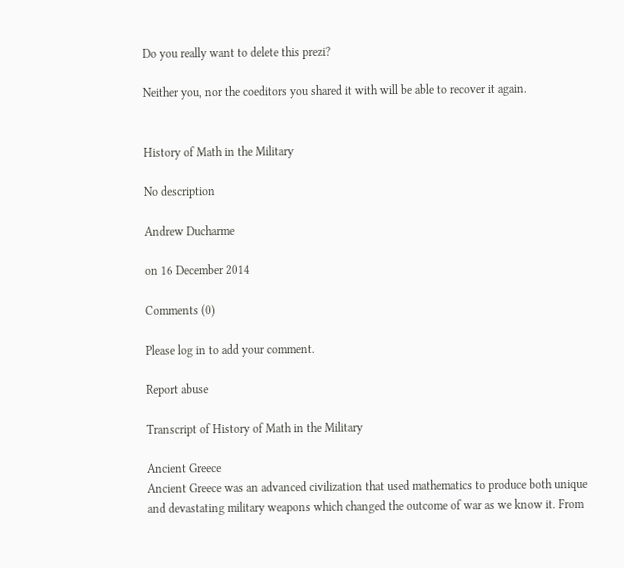Do you really want to delete this prezi?

Neither you, nor the coeditors you shared it with will be able to recover it again.


History of Math in the Military

No description

Andrew Ducharme

on 16 December 2014

Comments (0)

Please log in to add your comment.

Report abuse

Transcript of History of Math in the Military

Ancient Greece
Ancient Greece was an advanced civilization that used mathematics to produce both unique and devastating military weapons which changed the outcome of war as we know it. From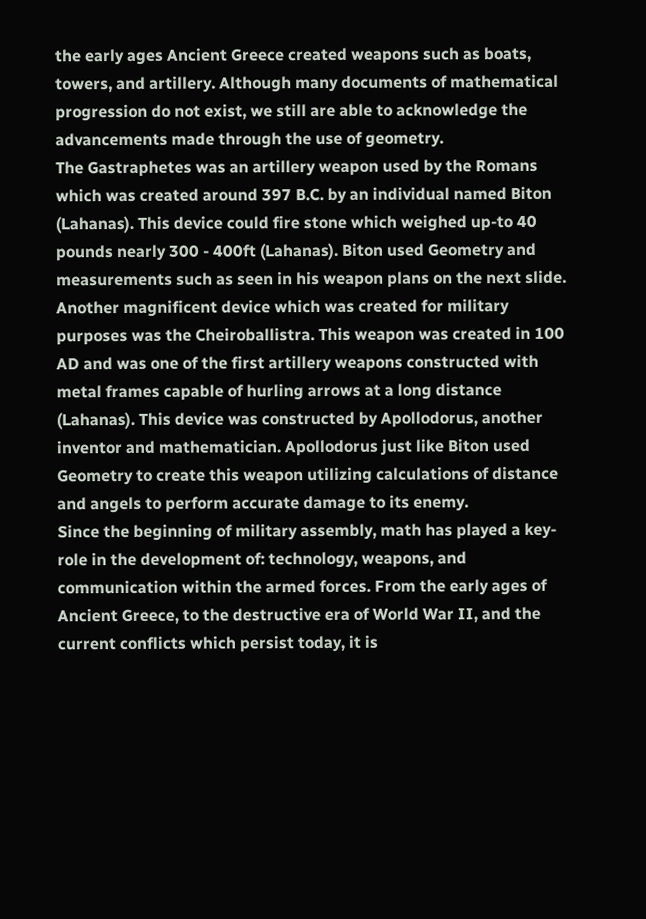the early ages Ancient Greece created weapons such as boats, towers, and artillery. Although many documents of mathematical progression do not exist, we still are able to acknowledge the advancements made through the use of geometry.
The Gastraphetes was an artillery weapon used by the Romans which was created around 397 B.C. by an individual named Biton (Lahanas). This device could fire stone which weighed up-to 40 pounds nearly 300 - 400ft (Lahanas). Biton used Geometry and measurements such as seen in his weapon plans on the next slide.
Another magnificent device which was created for military purposes was the Cheiroballistra. This weapon was created in 100 AD and was one of the first artillery weapons constructed with metal frames capable of hurling arrows at a long distance (Lahanas). This device was constructed by Apollodorus, another inventor and mathematician. Apollodorus just like Biton used Geometry to create this weapon utilizing calculations of distance and angels to perform accurate damage to its enemy.
Since the beginning of military assembly, math has played a key-role in the development of: technology, weapons, and communication within the armed forces. From the early ages of Ancient Greece, to the destructive era of World War II, and the current conflicts which persist today, it is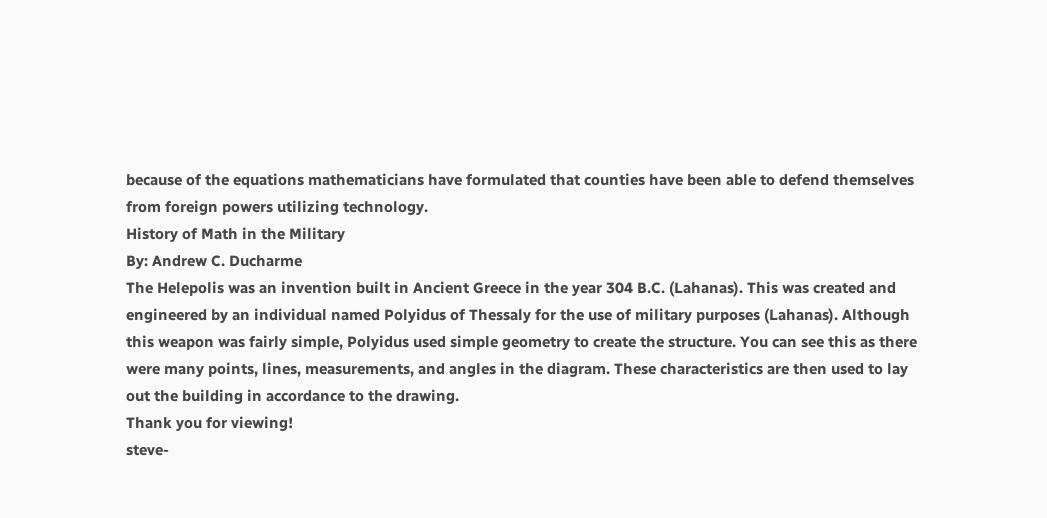because of the equations mathematicians have formulated that counties have been able to defend themselves from foreign powers utilizing technology.
History of Math in the Military
By: Andrew C. Ducharme
The Helepolis was an invention built in Ancient Greece in the year 304 B.C. (Lahanas). This was created and engineered by an individual named Polyidus of Thessaly for the use of military purposes (Lahanas). Although this weapon was fairly simple, Polyidus used simple geometry to create the structure. You can see this as there were many points, lines, measurements, and angles in the diagram. These characteristics are then used to lay out the building in accordance to the drawing.
Thank you for viewing!
steve-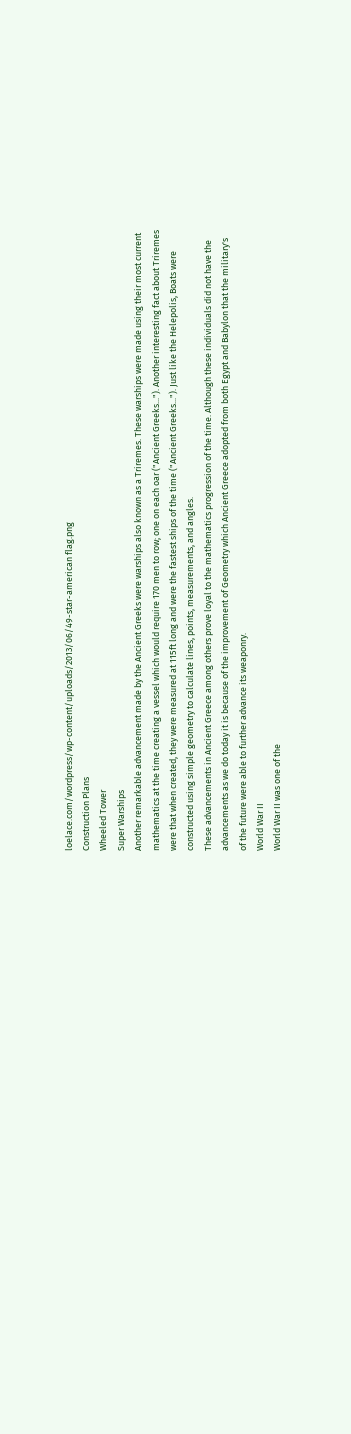loelace.com/wordpress/wp-content/uploads/2013/06/49-star-american flag.png
Construction Plans
Wheeled Tower
Super Warships
Another remarkable advancement made by the Ancient Greeks were warships also known as a Triremes. These warships were made using their most current mathematics at the time creating a vessel which would require 170 men to row; one on each oar ("Ancient Greeks..."). Another interesting fact about Triremes were that when created, they were measured at 115ft long and were the fastest ships of the time ("Ancient Greeks..."). Just like the Helepolis, Boats were constructed using simple geometry to calculate lines, points, measurements, and angles.
These advancements in Ancient Greece among others prove loyal to the mathematics progression of the time. Although these individuals did not have the advancements as we do today it is because of the improvement of Geometry which Ancient Greece adopted from both Egypt and Babylon that the military's of the future were able to further advance its weaponry.
World War II
World War II was one of the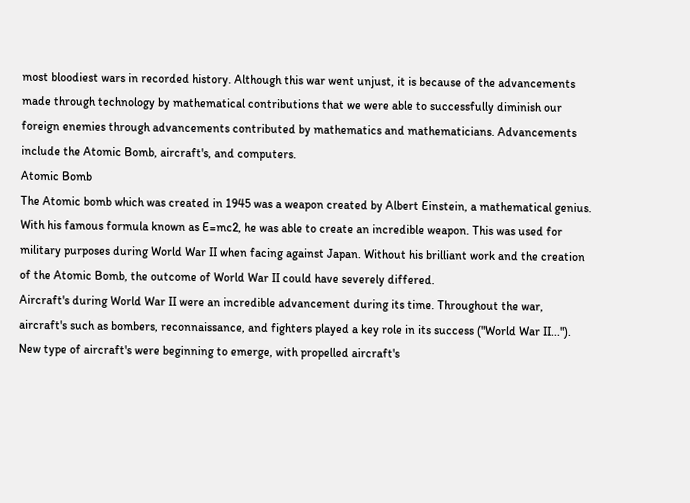most bloodiest wars in recorded history. Although this war went unjust, it is because of the advancements made through technology by mathematical contributions that we were able to successfully diminish our foreign enemies through advancements contributed by mathematics and mathematicians. Advancements include the Atomic Bomb, aircraft's, and computers.
Atomic Bomb
The Atomic bomb which was created in 1945 was a weapon created by Albert Einstein, a mathematical genius. With his famous formula known as E=mc2, he was able to create an incredible weapon. This was used for military purposes during World War II when facing against Japan. Without his brilliant work and the creation of the Atomic Bomb, the outcome of World War II could have severely differed.
Aircraft's during World War II were an incredible advancement during its time. Throughout the war, aircraft's such as bombers, reconnaissance, and fighters played a key role in its success ("World War II..."). New type of aircraft's were beginning to emerge, with propelled aircraft's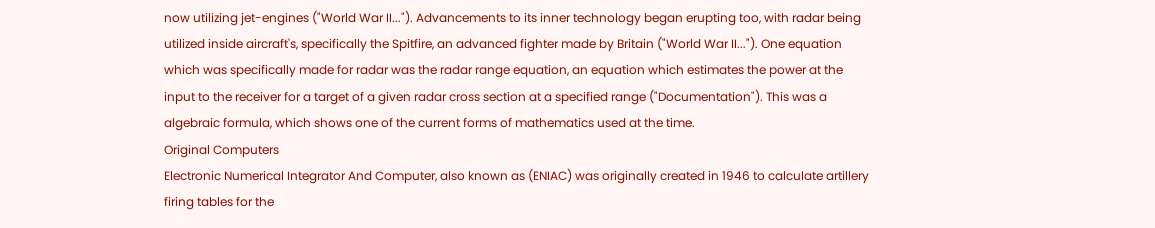now utilizing jet-engines ("World War II..."). Advancements to its inner technology began erupting too, with radar being utilized inside aircraft's, specifically the Spitfire, an advanced fighter made by Britain ("World War II..."). One equation which was specifically made for radar was the radar range equation, an equation which estimates the power at the input to the receiver for a target of a given radar cross section at a specified range ("Documentation"). This was a algebraic formula, which shows one of the current forms of mathematics used at the time.
Original Computers
Electronic Numerical Integrator And Computer, also known as (ENIAC) was originally created in 1946 to calculate artillery firing tables for the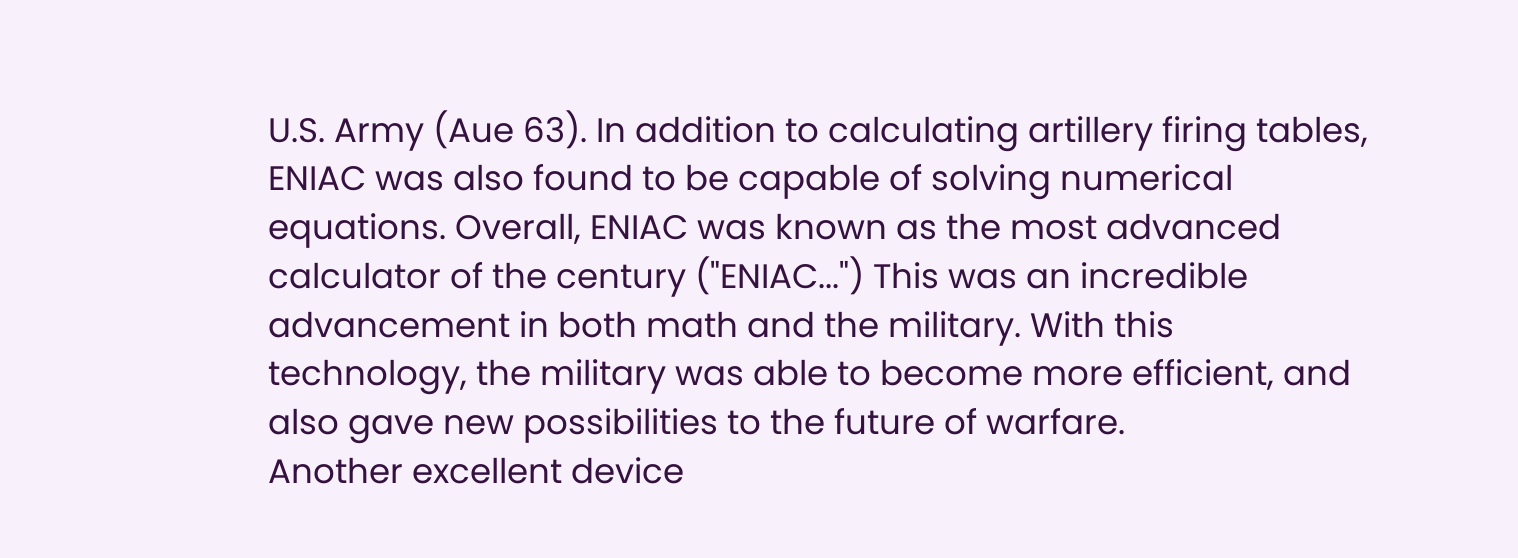U.S. Army (Aue 63). In addition to calculating artillery firing tables, ENIAC was also found to be capable of solving numerical equations. Overall, ENIAC was known as the most advanced calculator of the century ("ENIAC...") This was an incredible advancement in both math and the military. With this technology, the military was able to become more efficient, and also gave new possibilities to the future of warfare.
Another excellent device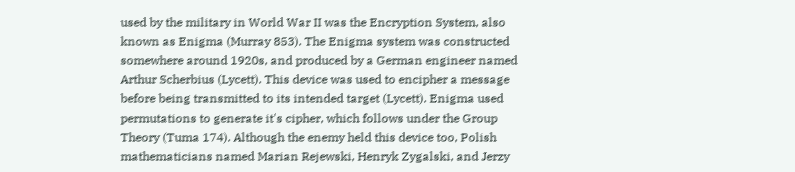used by the military in World War II was the Encryption System, also known as Enigma (Murray 853). The Enigma system was constructed somewhere around 1920s, and produced by a German engineer named Arthur Scherbius (Lycett). This device was used to encipher a message before being transmitted to its intended target (Lycett). Enigma used permutations to generate it's cipher, which follows under the Group Theory (Tuma 174). Although the enemy held this device too, Polish mathematicians named Marian Rejewski, Henryk Zygalski, and Jerzy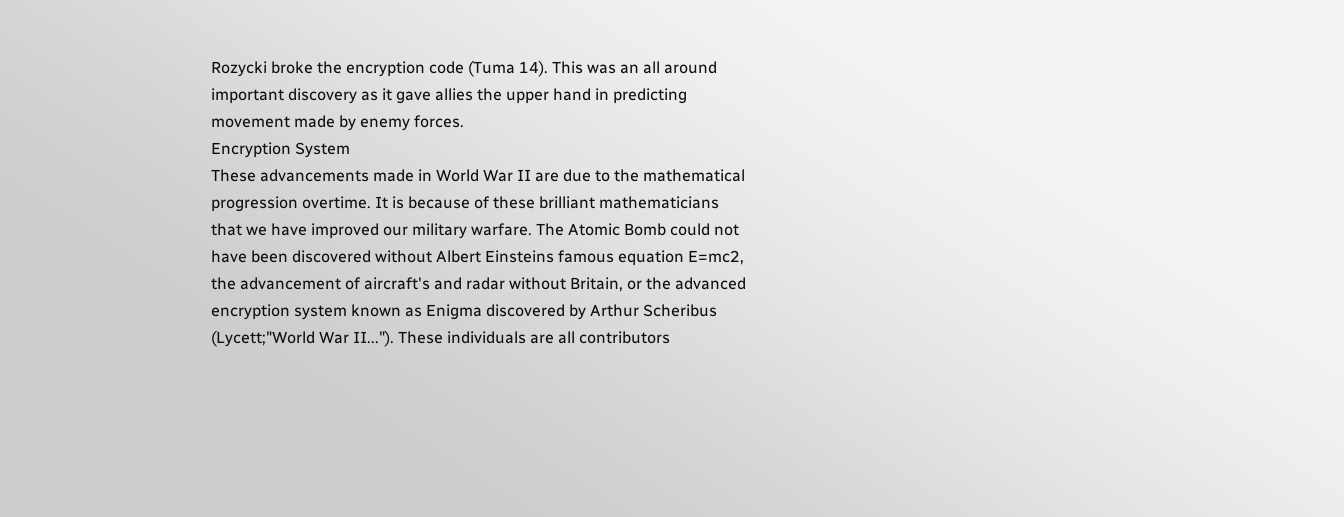Rozycki broke the encryption code (Tuma 14). This was an all around important discovery as it gave allies the upper hand in predicting movement made by enemy forces.
Encryption System
These advancements made in World War II are due to the mathematical progression overtime. It is because of these brilliant mathematicians that we have improved our military warfare. The Atomic Bomb could not have been discovered without Albert Einsteins famous equation E=mc2, the advancement of aircraft's and radar without Britain, or the advanced encryption system known as Enigma discovered by Arthur Scheribus (Lycett;"World War II..."). These individuals are all contributors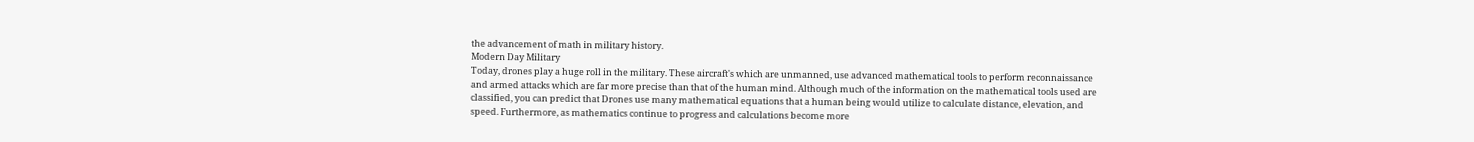the advancement of math in military history.
Modern Day Military
Today, drones play a huge roll in the military. These aircraft's which are unmanned, use advanced mathematical tools to perform reconnaissance and armed attacks which are far more precise than that of the human mind. Although much of the information on the mathematical tools used are classified, you can predict that Drones use many mathematical equations that a human being would utilize to calculate distance, elevation, and speed. Furthermore, as mathematics continue to progress and calculations become more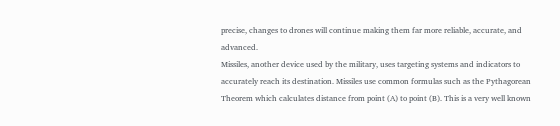precise, changes to drones will continue making them far more reliable, accurate, and advanced.
Missiles, another device used by the military, uses targeting systems and indicators to accurately reach its destination. Missiles use common formulas such as the Pythagorean Theorem which calculates distance from point (A) to point (B). This is a very well known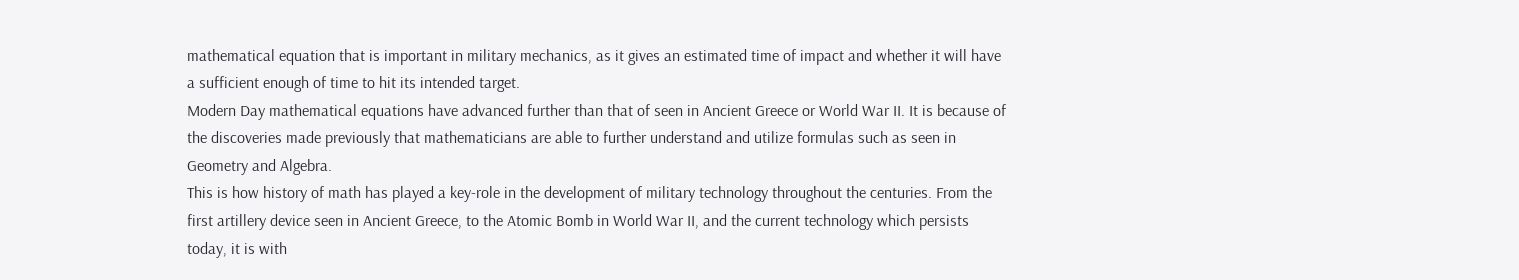mathematical equation that is important in military mechanics, as it gives an estimated time of impact and whether it will have a sufficient enough of time to hit its intended target.
Modern Day mathematical equations have advanced further than that of seen in Ancient Greece or World War II. It is because of the discoveries made previously that mathematicians are able to further understand and utilize formulas such as seen in Geometry and Algebra.
This is how history of math has played a key-role in the development of military technology throughout the centuries. From the first artillery device seen in Ancient Greece, to the Atomic Bomb in World War II, and the current technology which persists today, it is with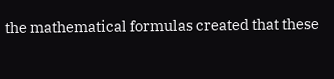the mathematical formulas created that these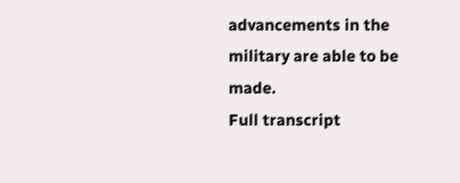advancements in the military are able to be made.
Full transcript